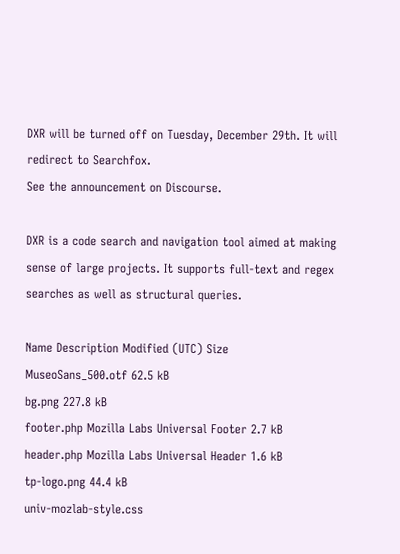DXR will be turned off on Tuesday, December 29th. It will redirect to Searchfox.
See the announcement on Discourse.

DXR is a code search and navigation tool aimed at making sense of large projects. It supports full-text and regex searches as well as structural queries.

Name Description Modified (UTC) Size
MuseoSans_500.otf 62.5 kB
bg.png 227.8 kB
footer.php Mozilla Labs Universal Footer 2.7 kB
header.php Mozilla Labs Universal Header 1.6 kB
tp-logo.png 44.4 kB
univ-mozlab-style.css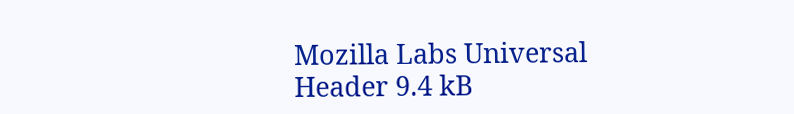Mozilla Labs Universal Header 9.4 kB